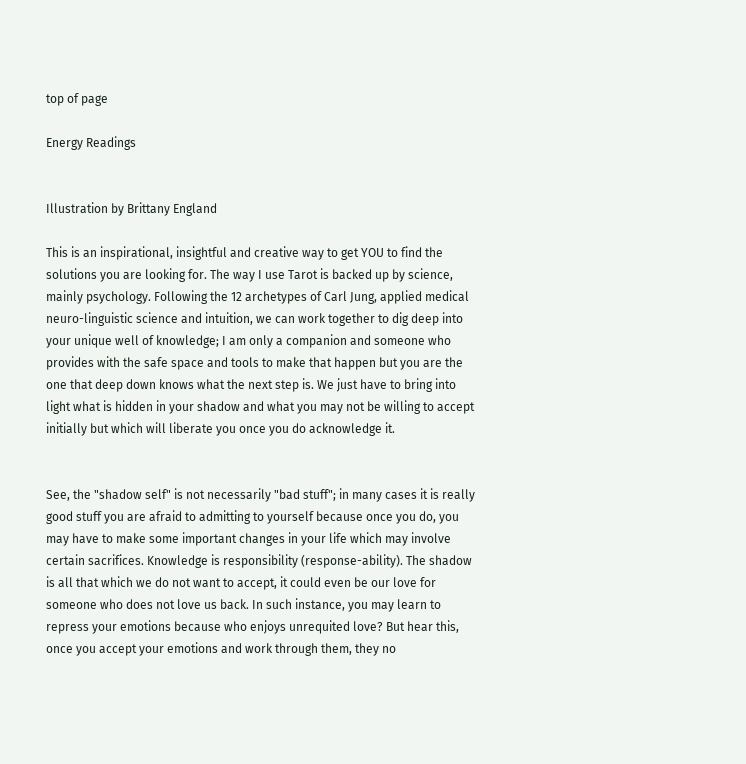top of page

Energy Readings


Illustration by Brittany England

This is an inspirational, insightful and creative way to get YOU to find the solutions you are looking for. The way I use Tarot is backed up by science, mainly psychology. Following the 12 archetypes of Carl Jung, applied medical neuro-linguistic science and intuition, we can work together to dig deep into your unique well of knowledge; I am only a companion and someone who provides with the safe space and tools to make that happen but you are the one that deep down knows what the next step is. We just have to bring into light what is hidden in your shadow and what you may not be willing to accept initially but which will liberate you once you do acknowledge it.


See, the "shadow self" is not necessarily "bad stuff"; in many cases it is really good stuff you are afraid to admitting to yourself because once you do, you may have to make some important changes in your life which may involve certain sacrifices. Knowledge is responsibility (response-ability). The shadow is all that which we do not want to accept, it could even be our love for someone who does not love us back. In such instance, you may learn to repress your emotions because who enjoys unrequited love? But hear this, once you accept your emotions and work through them, they no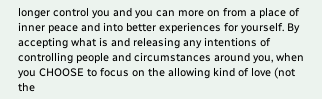longer control you and you can more on from a place of inner peace and into better experiences for yourself. By accepting what is and releasing any intentions of controlling people and circumstances around you, when you CHOOSE to focus on the allowing kind of love (not the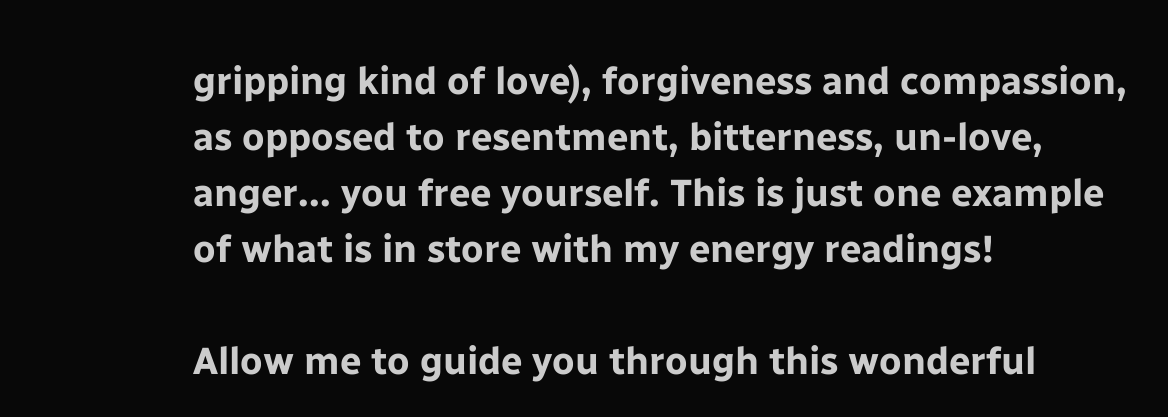gripping kind of love), forgiveness and compassion, as opposed to resentment, bitterness, un-love, anger... you free yourself. This is just one example of what is in store with my energy readings!

Allow me to guide you through this wonderful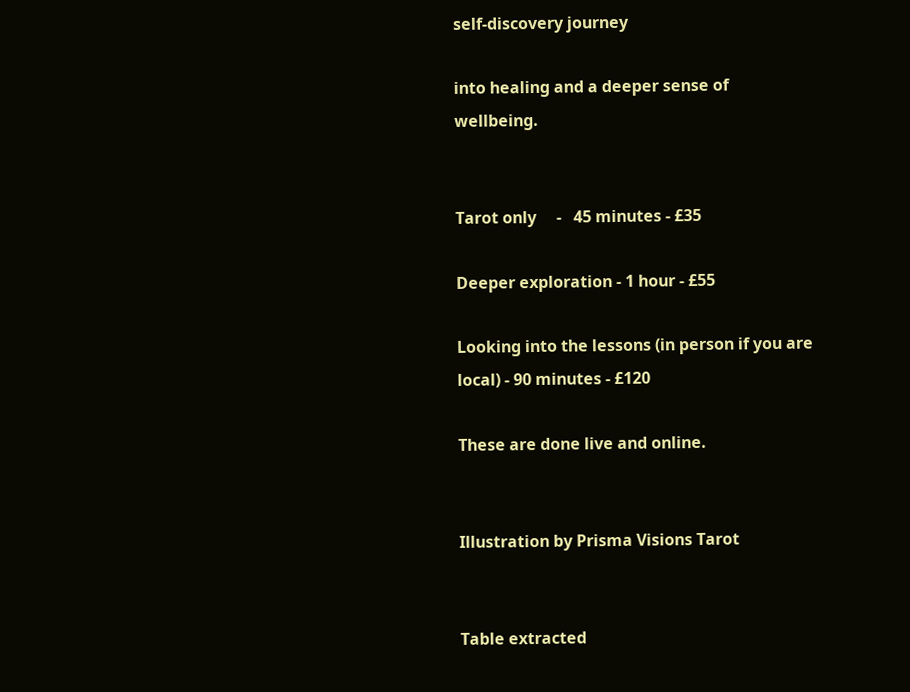self-discovery journey

into healing and a deeper sense of wellbeing.


Tarot only     -   45 minutes - £35

Deeper exploration - 1 hour - £55

Looking into the lessons (in person if you are local) - 90 minutes - £120

These are done live and online.


Illustration by Prisma Visions Tarot


Table extracted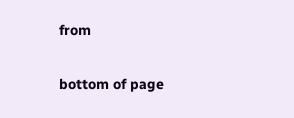from

bottom of page